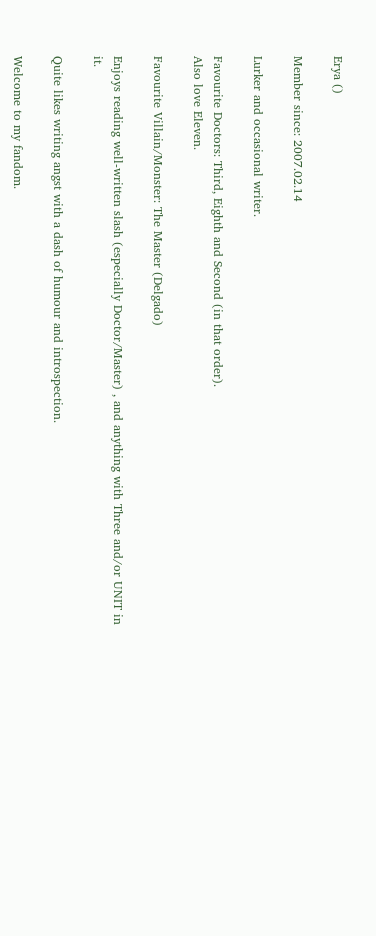Erya ()

Member since: 2007.02.14

Lurker and occasional writer.

Favourite Doctors: Third, Eighth and Second (in that order).
Also love Eleven.

Favourite Villain/Monster: The Master (Delgado)

Enjoys reading well-written slash (especially Doctor/Master) , and anything with Three and/or UNIT in it.

Quite likes writing angst with a dash of humour and introspection.

Welcome to my fandom.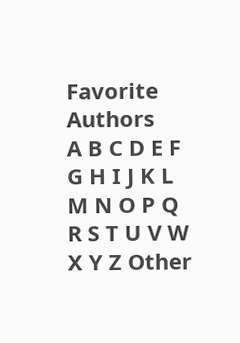Favorite Authors
A B C D E F G H I J K L M N O P Q R S T U V W X Y Z Other